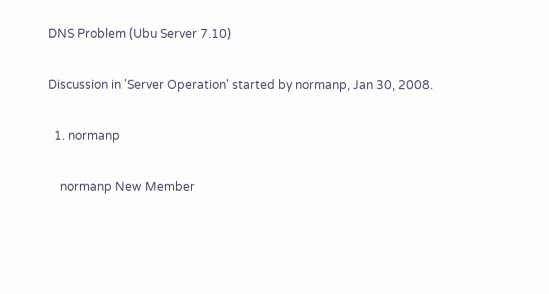DNS Problem (Ubu Server 7.10)

Discussion in 'Server Operation' started by normanp, Jan 30, 2008.

  1. normanp

    normanp New Member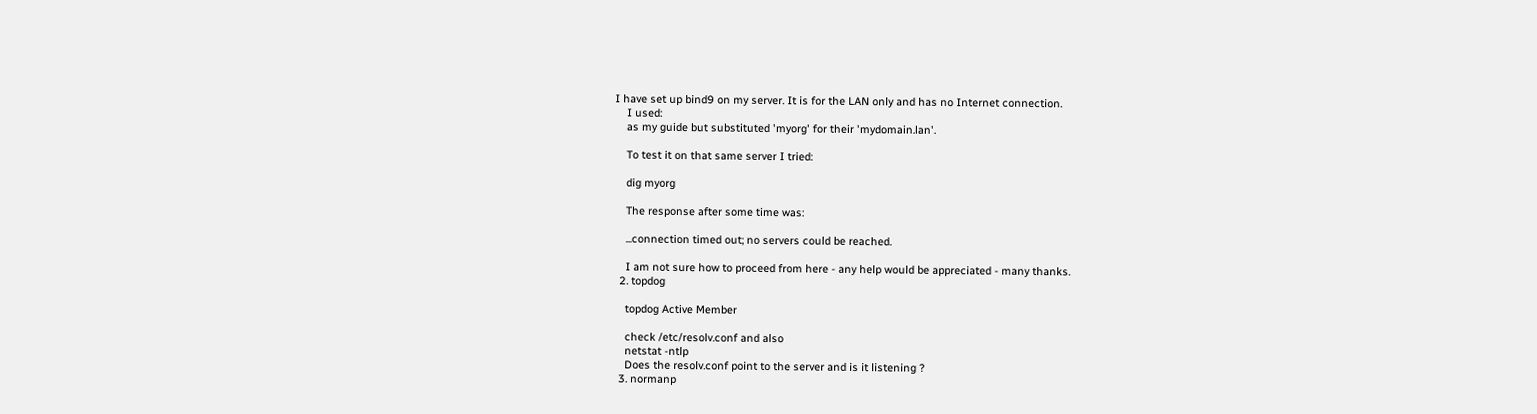I have set up bind9 on my server. It is for the LAN only and has no Internet connection.
    I used:
    as my guide but substituted 'myorg' for their 'mydomain.lan'.

    To test it on that same server I tried:

    dig myorg

    The response after some time was:

    ...connection timed out; no servers could be reached.

    I am not sure how to proceed from here - any help would be appreciated - many thanks.
  2. topdog

    topdog Active Member

    check /etc/resolv.conf and also
    netstat -ntlp
    Does the resolv.conf point to the server and is it listening ?
  3. normanp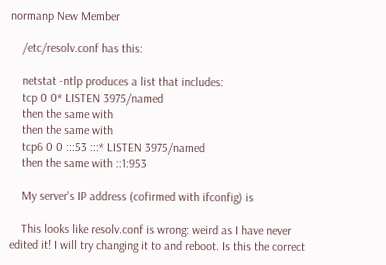normanp New Member

    /etc/resolv.conf has this:

    netstat -ntlp produces a list that includes:
    tcp 0 0* LISTEN 3975/named
    then the same with
    then the same with
    tcp6 0 0 :::53 :::* LISTEN 3975/named
    then the same with ::1:953

    My server's IP address (cofirmed with ifconfig) is

    This looks like resolv.conf is wrong: weird as I have never edited it! I will try changing it to and reboot. Is this the correct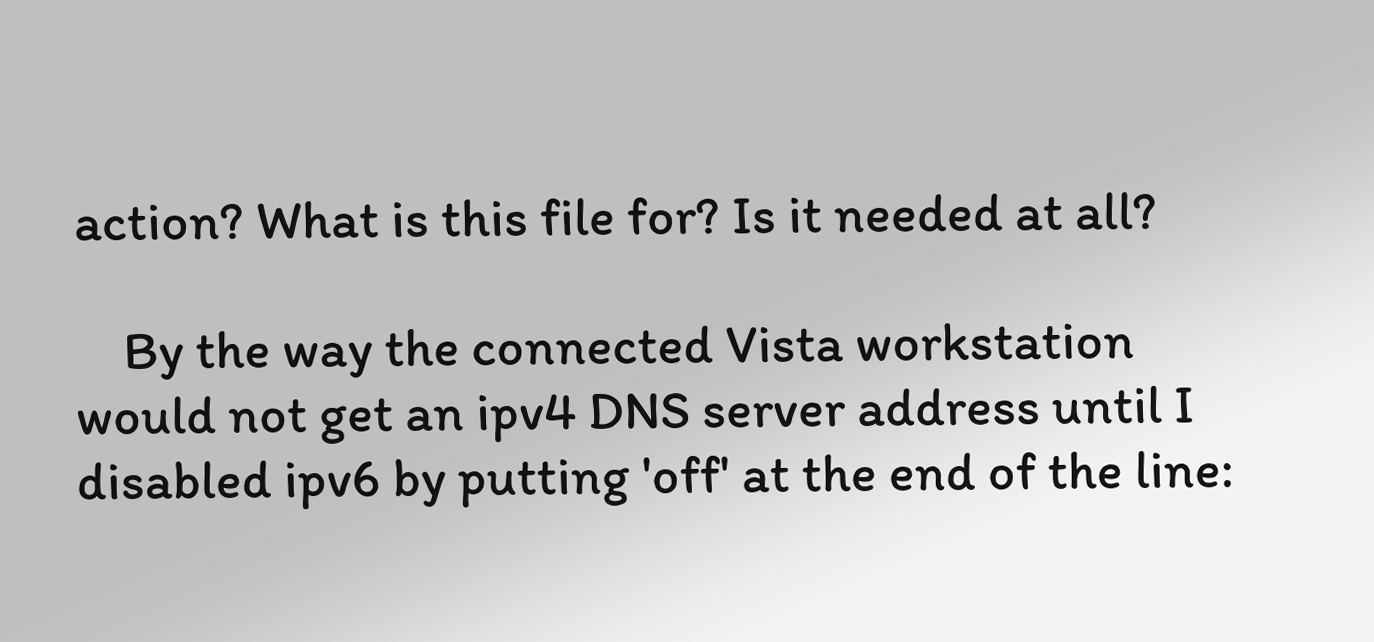action? What is this file for? Is it needed at all?

    By the way the connected Vista workstation would not get an ipv4 DNS server address until I disabled ipv6 by putting 'off' at the end of the line: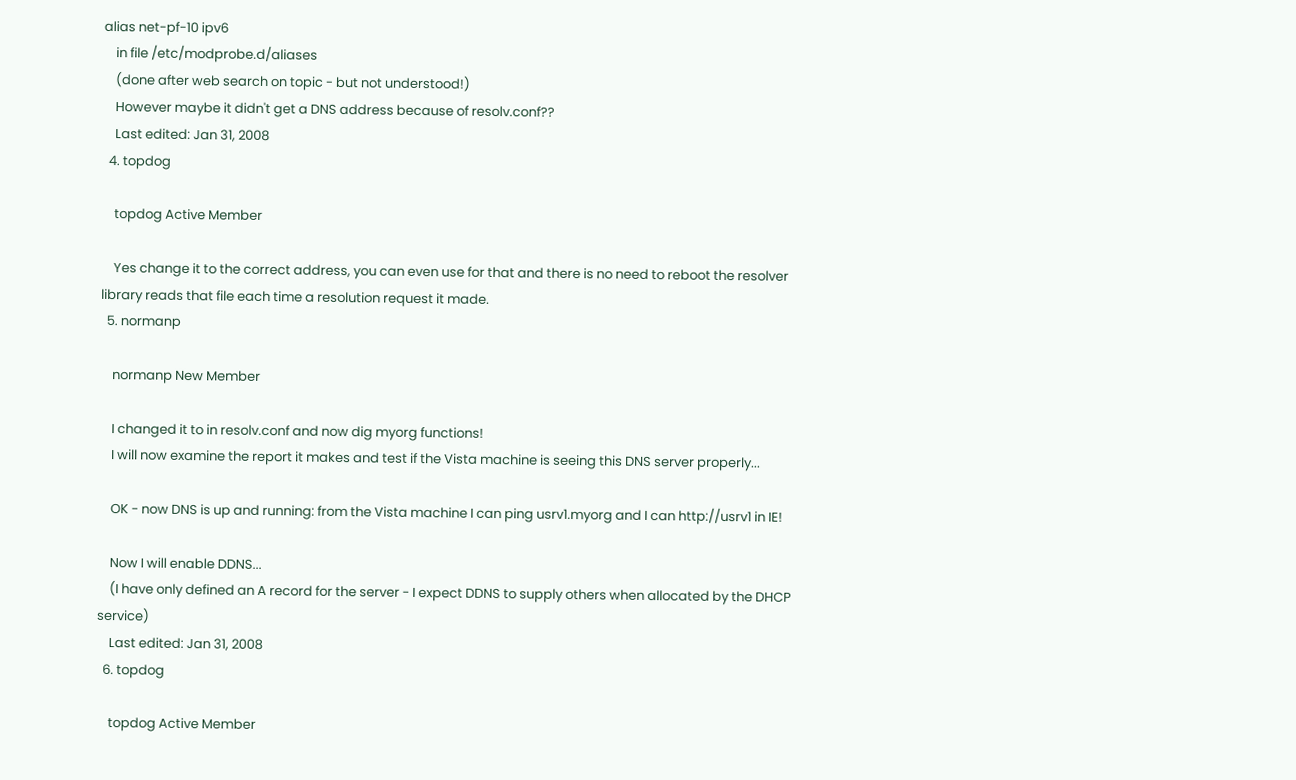alias net-pf-10 ipv6
    in file /etc/modprobe.d/aliases
    (done after web search on topic - but not understood!)
    However maybe it didn't get a DNS address because of resolv.conf??
    Last edited: Jan 31, 2008
  4. topdog

    topdog Active Member

    Yes change it to the correct address, you can even use for that and there is no need to reboot the resolver library reads that file each time a resolution request it made.
  5. normanp

    normanp New Member

    I changed it to in resolv.conf and now dig myorg functions!
    I will now examine the report it makes and test if the Vista machine is seeing this DNS server properly...

    OK - now DNS is up and running: from the Vista machine I can ping usrv1.myorg and I can http://usrv1 in IE!

    Now I will enable DDNS...
    (I have only defined an A record for the server - I expect DDNS to supply others when allocated by the DHCP service)
    Last edited: Jan 31, 2008
  6. topdog

    topdog Active Member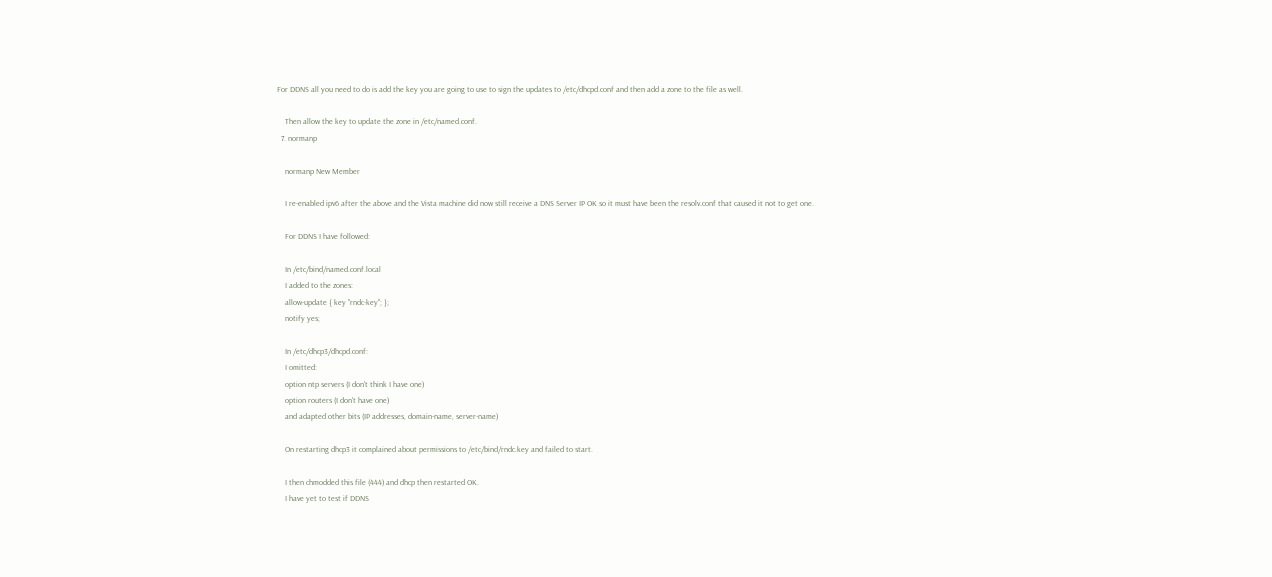For DDNS all you need to do is add the key you are going to use to sign the updates to /etc/dhcpd.conf and then add a zone to the file as well.

    Then allow the key to update the zone in /etc/named.conf.
  7. normanp

    normanp New Member

    I re-enabled ipv6 after the above and the Vista machine did now still receive a DNS Server IP OK so it must have been the resolv.conf that caused it not to get one.

    For DDNS I have followed:

    In /etc/bind/named.conf.local
    I added to the zones:
    allow-update { key "rndc-key"; };
    notify yes;

    In /etc/dhcp3/dhcpd.conf:
    I omitted:
    option ntp servers (I don't think I have one)
    option routers (I don't have one)
    and adapted other bits (IP addresses, domain-name, server-name)

    On restarting dhcp3 it complained about permissions to /etc/bind/rndc.key and failed to start.

    I then chmodded this file (444) and dhcp then restarted OK.
    I have yet to test if DDNS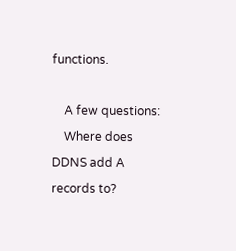functions.

    A few questions:
    Where does DDNS add A records to?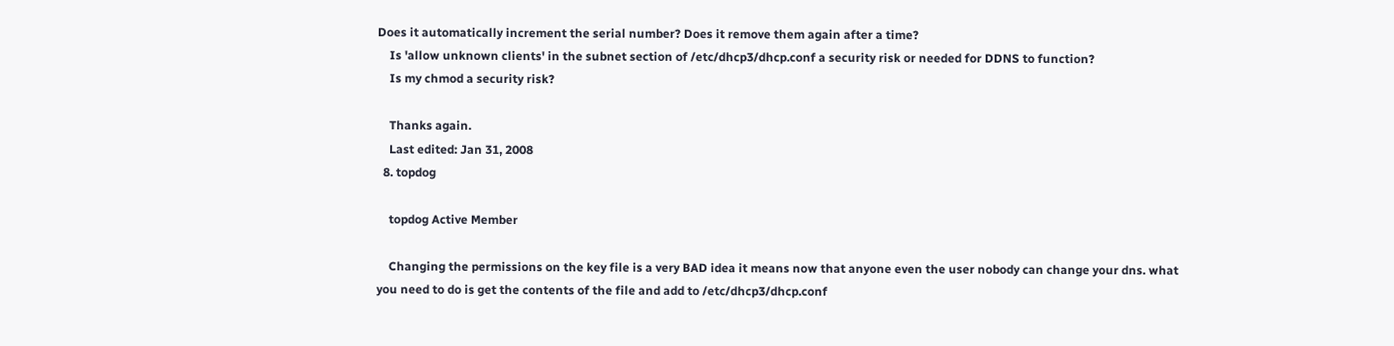Does it automatically increment the serial number? Does it remove them again after a time?
    Is 'allow unknown clients' in the subnet section of /etc/dhcp3/dhcp.conf a security risk or needed for DDNS to function?
    Is my chmod a security risk?

    Thanks again.
    Last edited: Jan 31, 2008
  8. topdog

    topdog Active Member

    Changing the permissions on the key file is a very BAD idea it means now that anyone even the user nobody can change your dns. what you need to do is get the contents of the file and add to /etc/dhcp3/dhcp.conf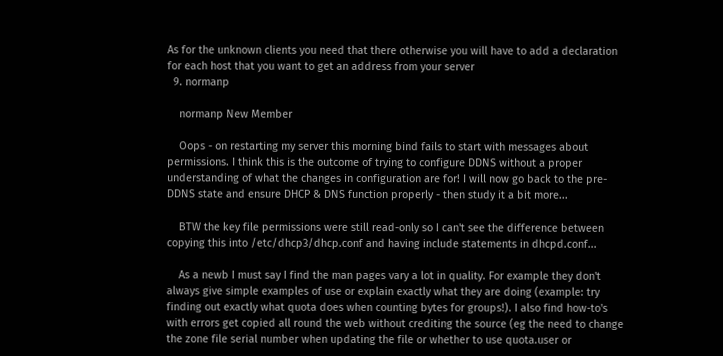As for the unknown clients you need that there otherwise you will have to add a declaration for each host that you want to get an address from your server
  9. normanp

    normanp New Member

    Oops - on restarting my server this morning bind fails to start with messages about permissions. I think this is the outcome of trying to configure DDNS without a proper understanding of what the changes in configuration are for! I will now go back to the pre-DDNS state and ensure DHCP & DNS function properly - then study it a bit more...

    BTW the key file permissions were still read-only so I can't see the difference between copying this into /etc/dhcp3/dhcp.conf and having include statements in dhcpd.conf...

    As a newb I must say I find the man pages vary a lot in quality. For example they don't always give simple examples of use or explain exactly what they are doing (example: try finding out exactly what quota does when counting bytes for groups!). I also find how-to's with errors get copied all round the web without crediting the source (eg the need to change the zone file serial number when updating the file or whether to use quota.user or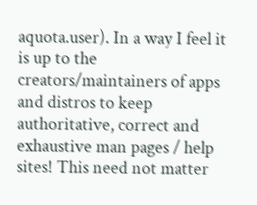aquota.user). In a way I feel it is up to the creators/maintainers of apps and distros to keep authoritative, correct and exhaustive man pages / help sites! This need not matter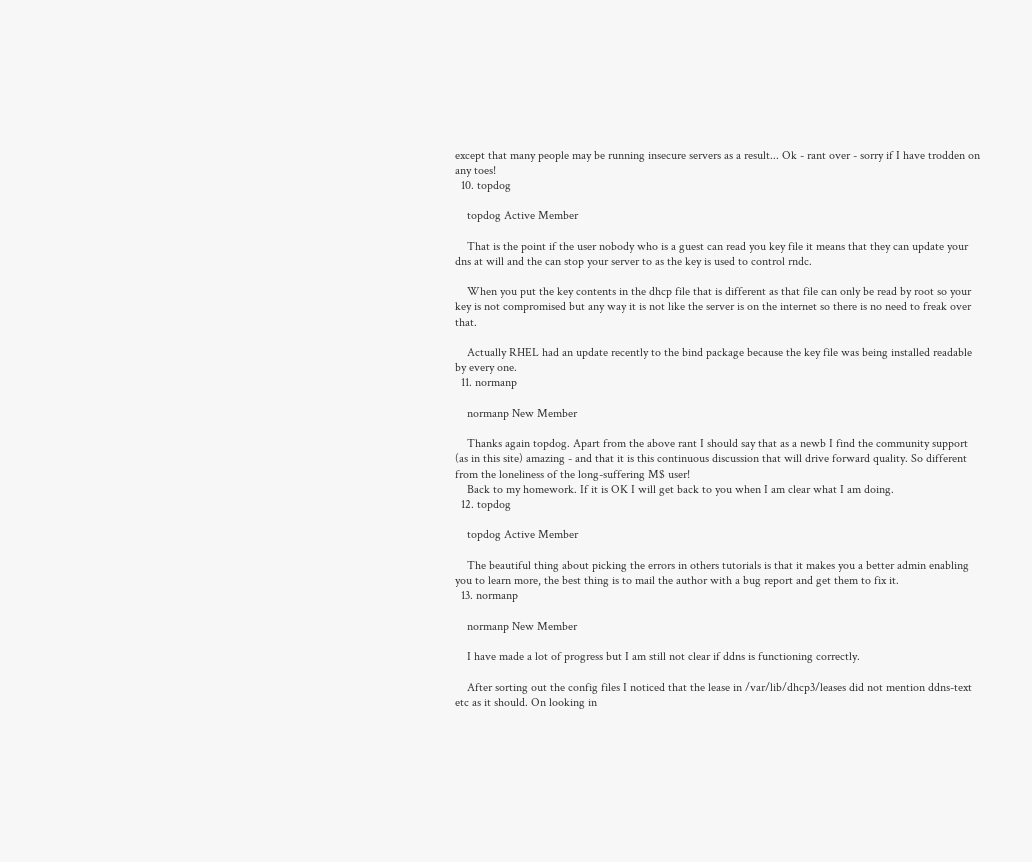except that many people may be running insecure servers as a result... Ok - rant over - sorry if I have trodden on any toes!
  10. topdog

    topdog Active Member

    That is the point if the user nobody who is a guest can read you key file it means that they can update your dns at will and the can stop your server to as the key is used to control rndc.

    When you put the key contents in the dhcp file that is different as that file can only be read by root so your key is not compromised but any way it is not like the server is on the internet so there is no need to freak over that.

    Actually RHEL had an update recently to the bind package because the key file was being installed readable by every one.
  11. normanp

    normanp New Member

    Thanks again topdog. Apart from the above rant I should say that as a newb I find the community support (as in this site) amazing - and that it is this continuous discussion that will drive forward quality. So different from the loneliness of the long-suffering M$ user!
    Back to my homework. If it is OK I will get back to you when I am clear what I am doing.
  12. topdog

    topdog Active Member

    The beautiful thing about picking the errors in others tutorials is that it makes you a better admin enabling you to learn more, the best thing is to mail the author with a bug report and get them to fix it.
  13. normanp

    normanp New Member

    I have made a lot of progress but I am still not clear if ddns is functioning correctly.

    After sorting out the config files I noticed that the lease in /var/lib/dhcp3/leases did not mention ddns-text etc as it should. On looking in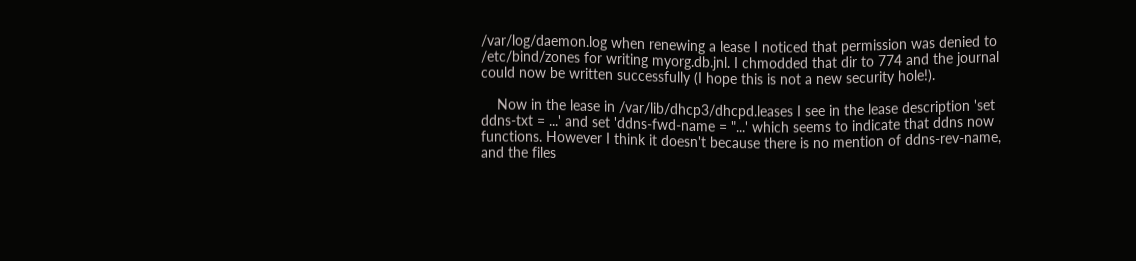/var/log/daemon.log when renewing a lease I noticed that permission was denied to /etc/bind/zones for writing myorg.db.jnl. I chmodded that dir to 774 and the journal could now be written successfully (I hope this is not a new security hole!).

    Now in the lease in /var/lib/dhcp3/dhcpd.leases I see in the lease description 'set ddns-txt = ...' and set 'ddns-fwd-name = "...' which seems to indicate that ddns now functions. However I think it doesn't because there is no mention of ddns-rev-name, and the files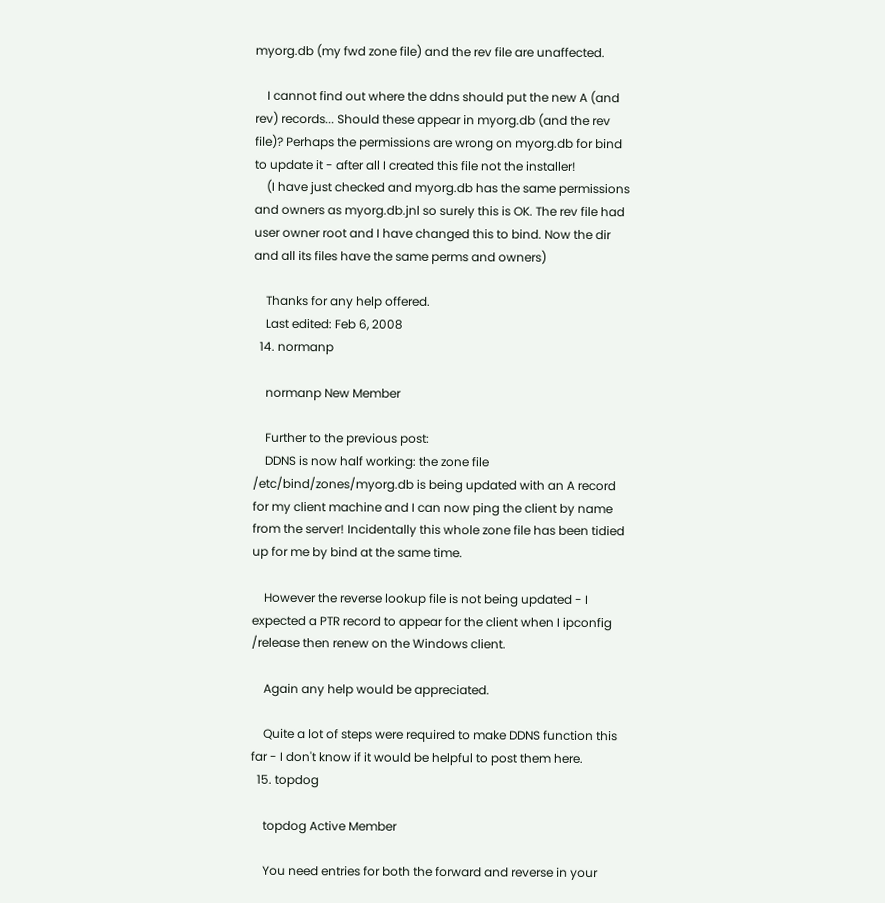myorg.db (my fwd zone file) and the rev file are unaffected.

    I cannot find out where the ddns should put the new A (and rev) records... Should these appear in myorg.db (and the rev file)? Perhaps the permissions are wrong on myorg.db for bind to update it - after all I created this file not the installer!
    (I have just checked and myorg.db has the same permissions and owners as myorg.db.jnl so surely this is OK. The rev file had user owner root and I have changed this to bind. Now the dir and all its files have the same perms and owners)

    Thanks for any help offered.
    Last edited: Feb 6, 2008
  14. normanp

    normanp New Member

    Further to the previous post:
    DDNS is now half working: the zone file /etc/bind/zones/myorg.db is being updated with an A record for my client machine and I can now ping the client by name from the server! Incidentally this whole zone file has been tidied up for me by bind at the same time.

    However the reverse lookup file is not being updated - I expected a PTR record to appear for the client when I ipconfig /release then renew on the Windows client.

    Again any help would be appreciated.

    Quite a lot of steps were required to make DDNS function this far - I don't know if it would be helpful to post them here.
  15. topdog

    topdog Active Member

    You need entries for both the forward and reverse in your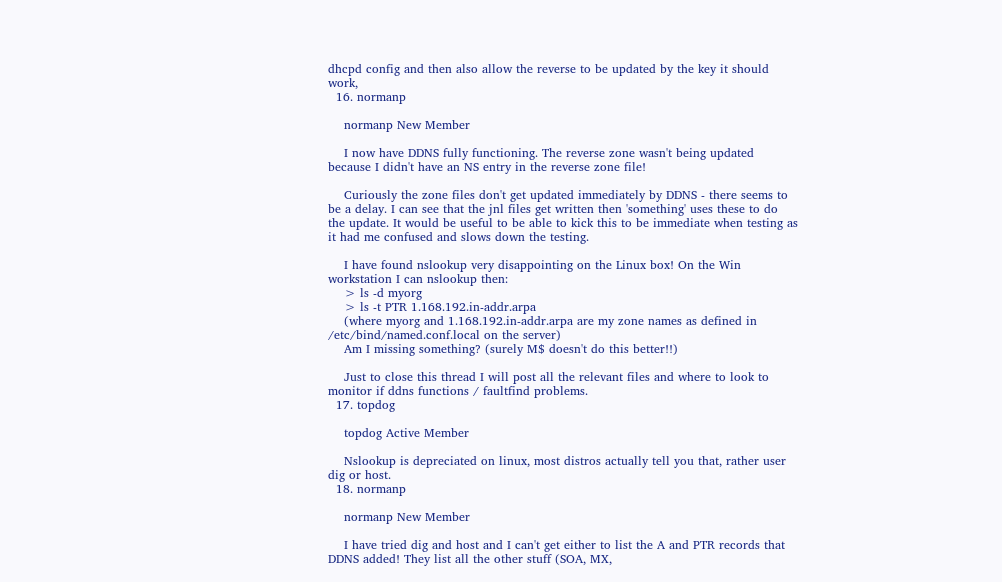dhcpd config and then also allow the reverse to be updated by the key it should work,
  16. normanp

    normanp New Member

    I now have DDNS fully functioning. The reverse zone wasn't being updated because I didn't have an NS entry in the reverse zone file!

    Curiously the zone files don't get updated immediately by DDNS - there seems to be a delay. I can see that the jnl files get written then 'something' uses these to do the update. It would be useful to be able to kick this to be immediate when testing as it had me confused and slows down the testing.

    I have found nslookup very disappointing on the Linux box! On the Win workstation I can nslookup then:
    > ls -d myorg
    > ls -t PTR 1.168.192.in-addr.arpa
    (where myorg and 1.168.192.in-addr.arpa are my zone names as defined in /etc/bind/named.conf.local on the server)
    Am I missing something? (surely M$ doesn't do this better!!)

    Just to close this thread I will post all the relevant files and where to look to monitor if ddns functions / faultfind problems.
  17. topdog

    topdog Active Member

    Nslookup is depreciated on linux, most distros actually tell you that, rather user dig or host.
  18. normanp

    normanp New Member

    I have tried dig and host and I can't get either to list the A and PTR records that DDNS added! They list all the other stuff (SOA, MX,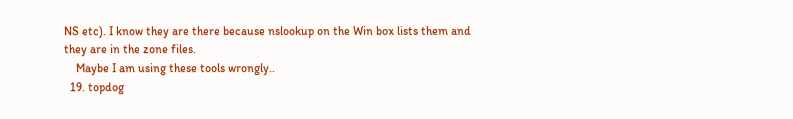NS etc). I know they are there because nslookup on the Win box lists them and they are in the zone files.
    Maybe I am using these tools wrongly..
  19. topdog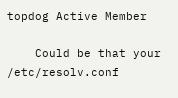topdog Active Member

    Could be that your /etc/resolv.conf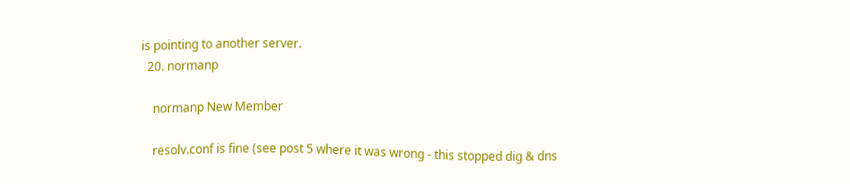is pointing to another server.
  20. normanp

    normanp New Member

    resolv.conf is fine (see post 5 where it was wrong - this stopped dig & dns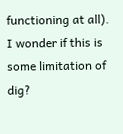functioning at all). I wonder if this is some limitation of dig?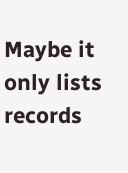Maybe it only lists records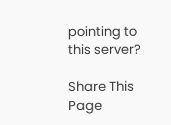pointing to this server?

Share This Page